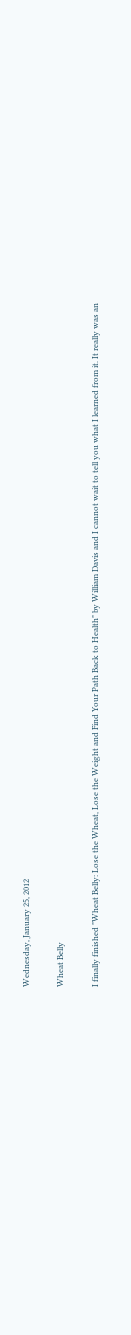Wednesday, January 25, 2012

Wheat Belly

I finally finished "Wheat Belly: Lose the Wheat, Lose the Weight and Find Your Path Back to Health" by William Davis and I cannot wait to tell you what I learned from it. It really was an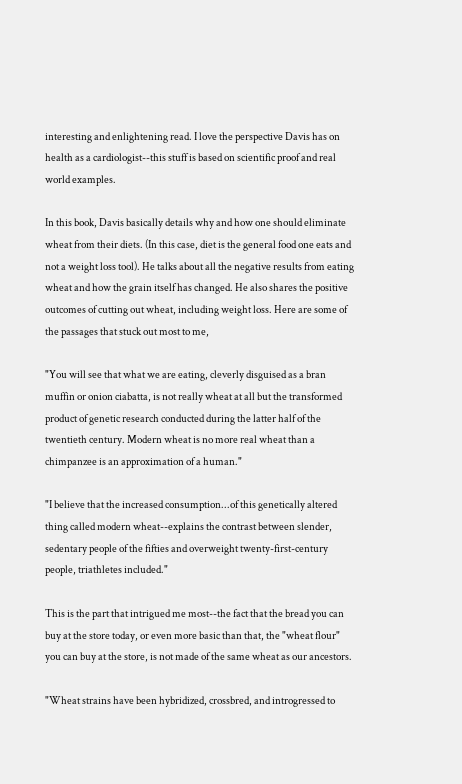interesting and enlightening read. I love the perspective Davis has on health as a cardiologist--this stuff is based on scientific proof and real world examples.

In this book, Davis basically details why and how one should eliminate wheat from their diets. (In this case, diet is the general food one eats and not a weight loss tool). He talks about all the negative results from eating wheat and how the grain itself has changed. He also shares the positive outcomes of cutting out wheat, including weight loss. Here are some of the passages that stuck out most to me,

"You will see that what we are eating, cleverly disguised as a bran muffin or onion ciabatta, is not really wheat at all but the transformed product of genetic research conducted during the latter half of the twentieth century. Modern wheat is no more real wheat than a chimpanzee is an approximation of a human."

"I believe that the increased consumption...of this genetically altered thing called modern wheat--explains the contrast between slender, sedentary people of the fifties and overweight twenty-first-century people, triathletes included."

This is the part that intrigued me most--the fact that the bread you can buy at the store today, or even more basic than that, the "wheat flour" you can buy at the store, is not made of the same wheat as our ancestors.

"Wheat strains have been hybridized, crossbred, and introgressed to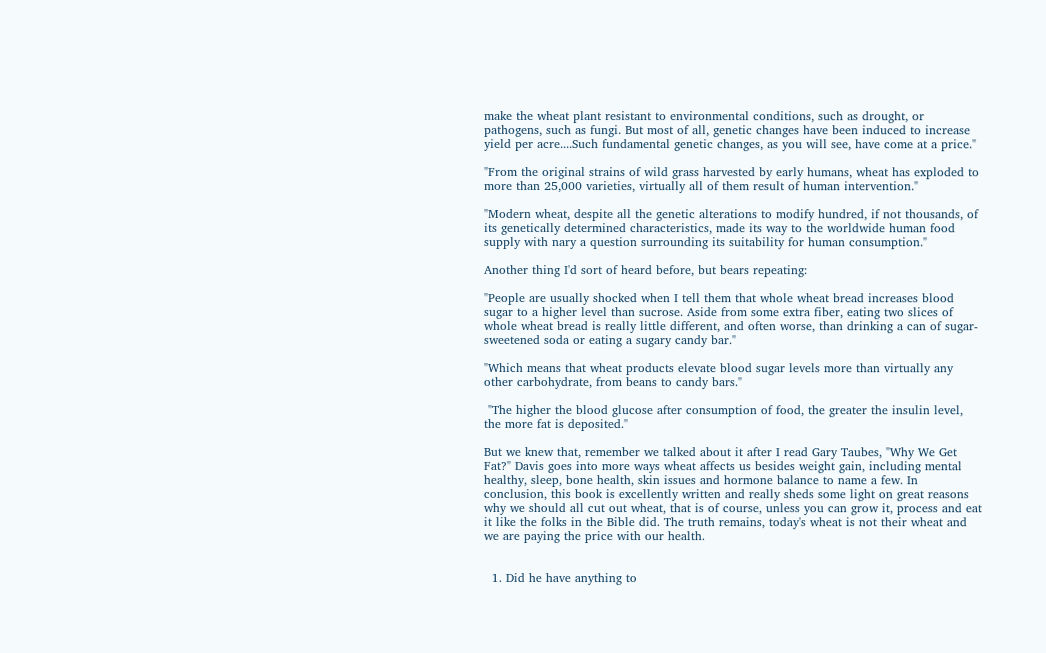make the wheat plant resistant to environmental conditions, such as drought, or pathogens, such as fungi. But most of all, genetic changes have been induced to increase yield per acre....Such fundamental genetic changes, as you will see, have come at a price."

"From the original strains of wild grass harvested by early humans, wheat has exploded to more than 25,000 varieties, virtually all of them result of human intervention."

"Modern wheat, despite all the genetic alterations to modify hundred, if not thousands, of its genetically determined characteristics, made its way to the worldwide human food supply with nary a question surrounding its suitability for human consumption."

Another thing I'd sort of heard before, but bears repeating:

"People are usually shocked when I tell them that whole wheat bread increases blood sugar to a higher level than sucrose. Aside from some extra fiber, eating two slices of whole wheat bread is really little different, and often worse, than drinking a can of sugar-sweetened soda or eating a sugary candy bar."

"Which means that wheat products elevate blood sugar levels more than virtually any other carbohydrate, from beans to candy bars."

 "The higher the blood glucose after consumption of food, the greater the insulin level, the more fat is deposited."

But we knew that, remember we talked about it after I read Gary Taubes, "Why We Get Fat?" Davis goes into more ways wheat affects us besides weight gain, including mental healthy, sleep, bone health, skin issues and hormone balance to name a few. In conclusion, this book is excellently written and really sheds some light on great reasons why we should all cut out wheat, that is of course, unless you can grow it, process and eat it like the folks in the Bible did. The truth remains, today's wheat is not their wheat and we are paying the price with our health.


  1. Did he have anything to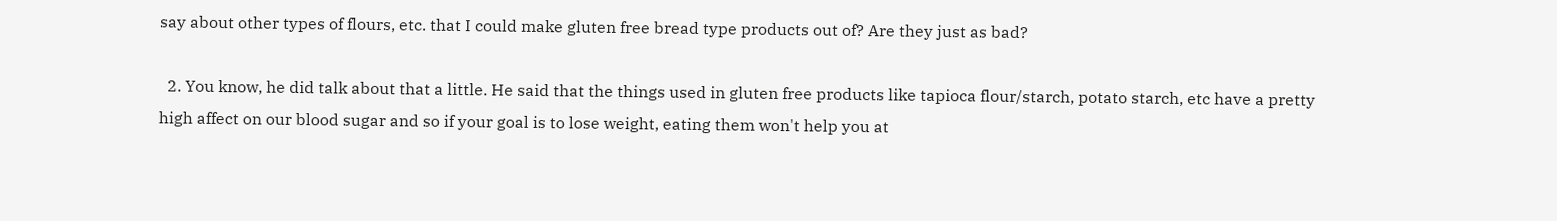say about other types of flours, etc. that I could make gluten free bread type products out of? Are they just as bad?

  2. You know, he did talk about that a little. He said that the things used in gluten free products like tapioca flour/starch, potato starch, etc have a pretty high affect on our blood sugar and so if your goal is to lose weight, eating them won't help you at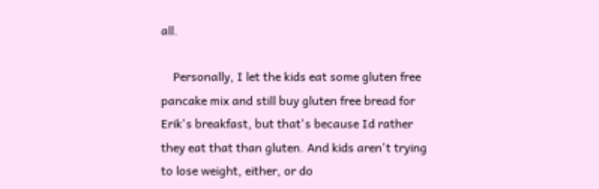all.

    Personally, I let the kids eat some gluten free pancake mix and still buy gluten free bread for Erik's breakfast, but that's because Id rather they eat that than gluten. And kids aren't trying to lose weight, either, or do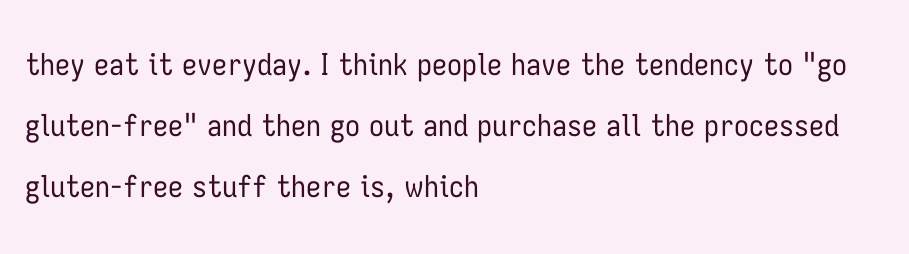they eat it everyday. I think people have the tendency to "go gluten-free" and then go out and purchase all the processed gluten-free stuff there is, which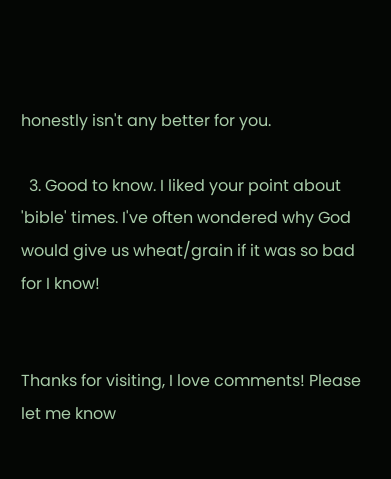honestly isn't any better for you.

  3. Good to know. I liked your point about 'bible' times. I've often wondered why God would give us wheat/grain if it was so bad for I know!


Thanks for visiting, I love comments! Please let me know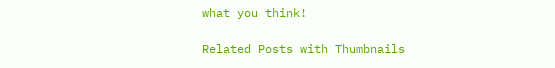what you think!

Related Posts with Thumbnails